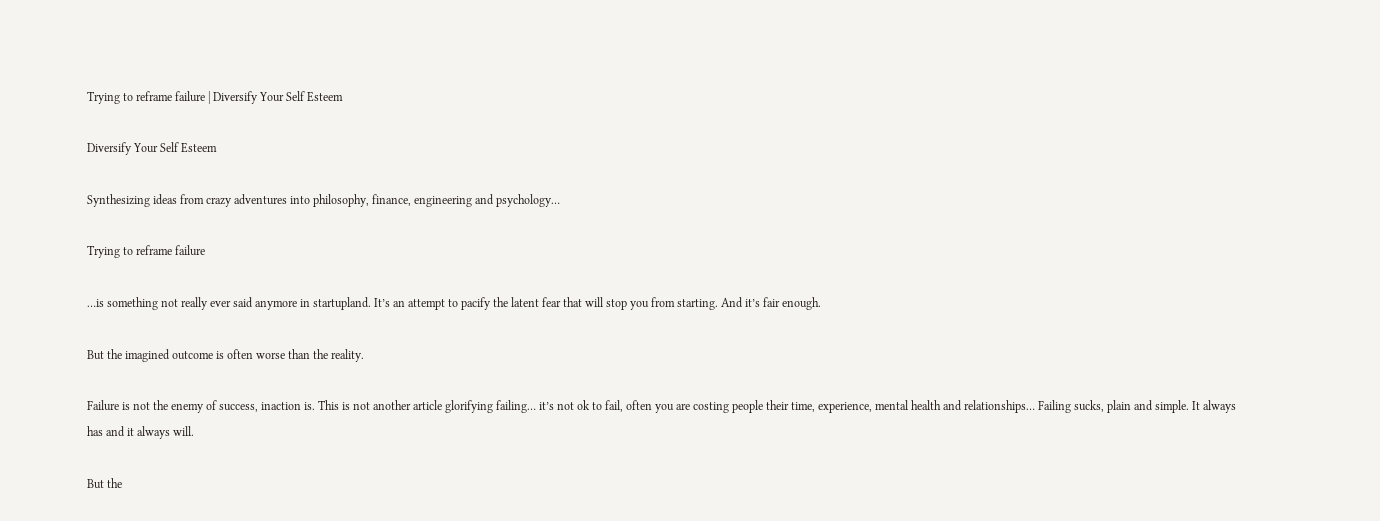Trying to reframe failure | Diversify Your Self Esteem

Diversify Your Self Esteem

Synthesizing ideas from crazy adventures into philosophy, finance, engineering and psychology…

Trying to reframe failure

…is something not really ever said anymore in startupland. It’s an attempt to pacify the latent fear that will stop you from starting. And it’s fair enough.

But the imagined outcome is often worse than the reality.

Failure is not the enemy of success, inaction is. This is not another article glorifying failing… it’s not ok to fail, often you are costing people their time, experience, mental health and relationships… Failing sucks, plain and simple. It always has and it always will.

But the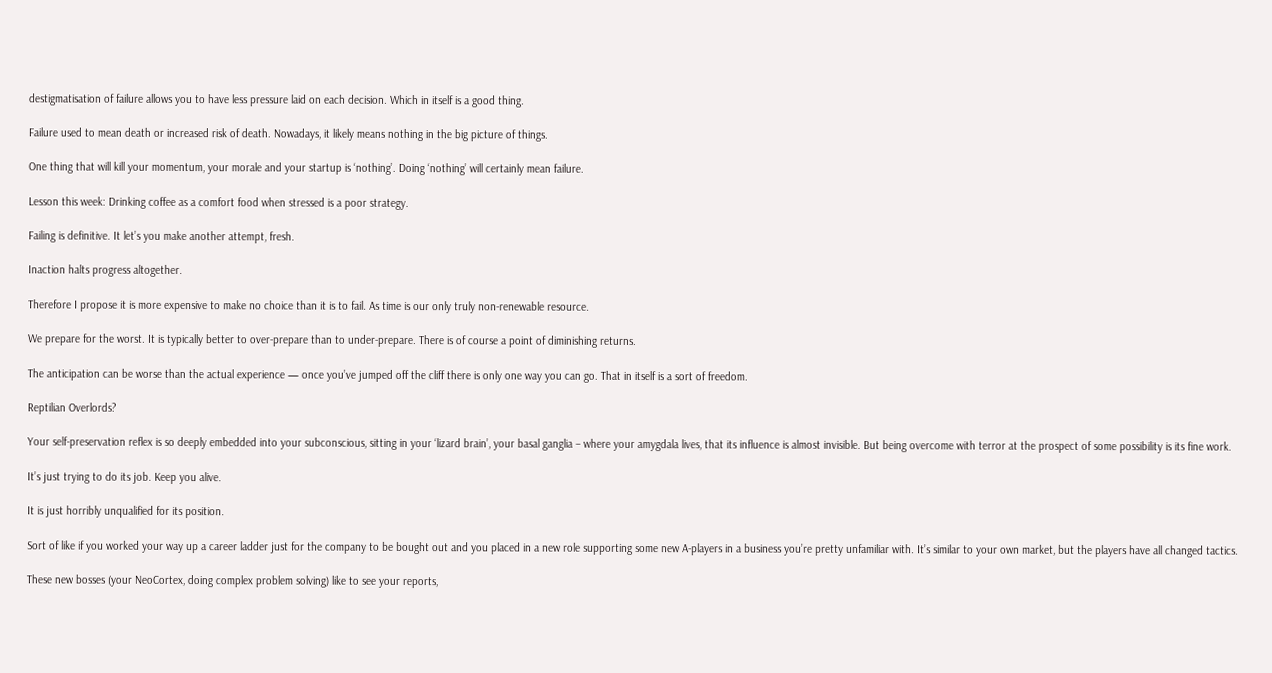destigmatisation of failure allows you to have less pressure laid on each decision. Which in itself is a good thing.

Failure used to mean death or increased risk of death. Nowadays, it likely means nothing in the big picture of things.

One thing that will kill your momentum, your morale and your startup is ‘nothing’. Doing ‘nothing’ will certainly mean failure.

Lesson this week: Drinking coffee as a comfort food when stressed is a poor strategy.

Failing is definitive. It let’s you make another attempt, fresh.

Inaction halts progress altogether.

Therefore I propose it is more expensive to make no choice than it is to fail. As time is our only truly non-renewable resource.

We prepare for the worst. It is typically better to over-prepare than to under-prepare. There is of course a point of diminishing returns.

The anticipation can be worse than the actual experience — once you’ve jumped off the cliff there is only one way you can go. That in itself is a sort of freedom.

Reptilian Overlords?

Your self-preservation reflex is so deeply embedded into your subconscious, sitting in your ‘lizard brain’, your basal ganglia – where your amygdala lives, that its influence is almost invisible. But being overcome with terror at the prospect of some possibility is its fine work.

It’s just trying to do its job. Keep you alive.

It is just horribly unqualified for its position.

Sort of like if you worked your way up a career ladder just for the company to be bought out and you placed in a new role supporting some new A-players in a business you’re pretty unfamiliar with. It’s similar to your own market, but the players have all changed tactics.

These new bosses (your NeoCortex, doing complex problem solving) like to see your reports,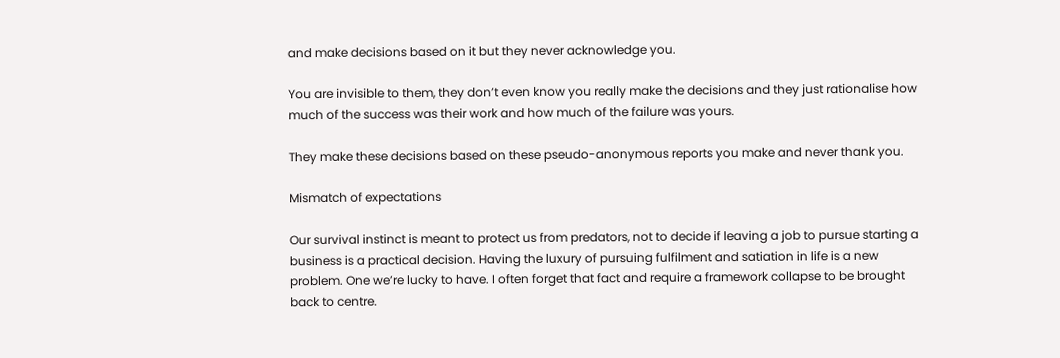and make decisions based on it but they never acknowledge you.

You are invisible to them, they don’t even know you really make the decisions and they just rationalise how much of the success was their work and how much of the failure was yours.

They make these decisions based on these pseudo-anonymous reports you make and never thank you.

Mismatch of expectations

Our survival instinct is meant to protect us from predators, not to decide if leaving a job to pursue starting a business is a practical decision. Having the luxury of pursuing fulfilment and satiation in life is a new problem. One we’re lucky to have. I often forget that fact and require a framework collapse to be brought back to centre.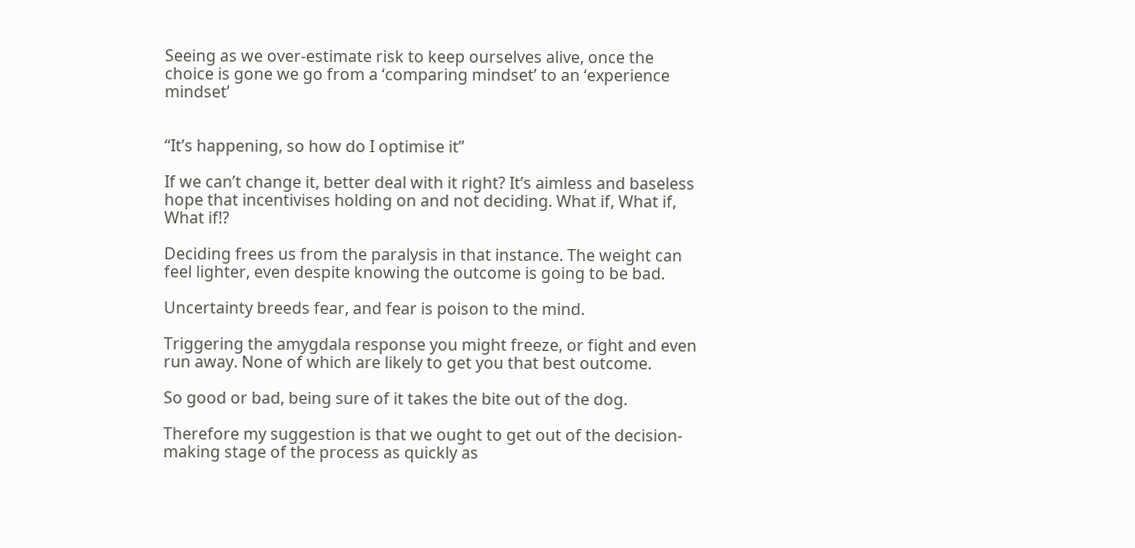Seeing as we over-estimate risk to keep ourselves alive, once the choice is gone we go from a ‘comparing mindset’ to an ‘experience mindset’


“It’s happening, so how do I optimise it”

If we can’t change it, better deal with it right? It’s aimless and baseless hope that incentivises holding on and not deciding. What if, What if, What if!?

Deciding frees us from the paralysis in that instance. The weight can feel lighter, even despite knowing the outcome is going to be bad.

Uncertainty breeds fear, and fear is poison to the mind.

Triggering the amygdala response you might freeze, or fight and even run away. None of which are likely to get you that best outcome.

So good or bad, being sure of it takes the bite out of the dog.

Therefore my suggestion is that we ought to get out of the decision-making stage of the process as quickly as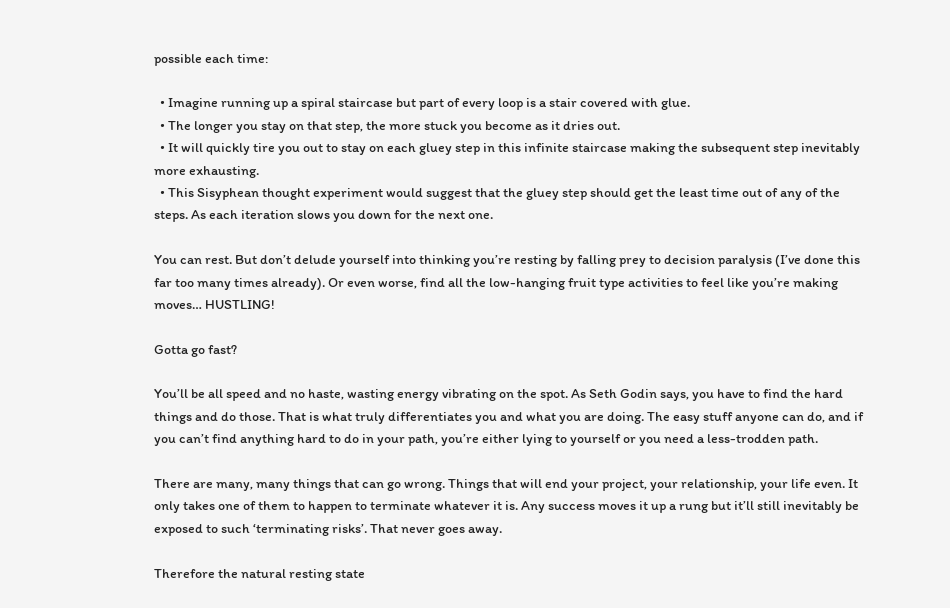possible each time:

  • Imagine running up a spiral staircase but part of every loop is a stair covered with glue.
  • The longer you stay on that step, the more stuck you become as it dries out.
  • It will quickly tire you out to stay on each gluey step in this infinite staircase making the subsequent step inevitably more exhausting.
  • This Sisyphean thought experiment would suggest that the gluey step should get the least time out of any of the steps. As each iteration slows you down for the next one.

You can rest. But don’t delude yourself into thinking you’re resting by falling prey to decision paralysis (I’ve done this far too many times already). Or even worse, find all the low-hanging fruit type activities to feel like you’re making moves… HUSTLING!

Gotta go fast?

You’ll be all speed and no haste, wasting energy vibrating on the spot. As Seth Godin says, you have to find the hard things and do those. That is what truly differentiates you and what you are doing. The easy stuff anyone can do, and if you can’t find anything hard to do in your path, you’re either lying to yourself or you need a less-trodden path.

There are many, many things that can go wrong. Things that will end your project, your relationship, your life even. It only takes one of them to happen to terminate whatever it is. Any success moves it up a rung but it’ll still inevitably be exposed to such ‘terminating risks’. That never goes away.

Therefore the natural resting state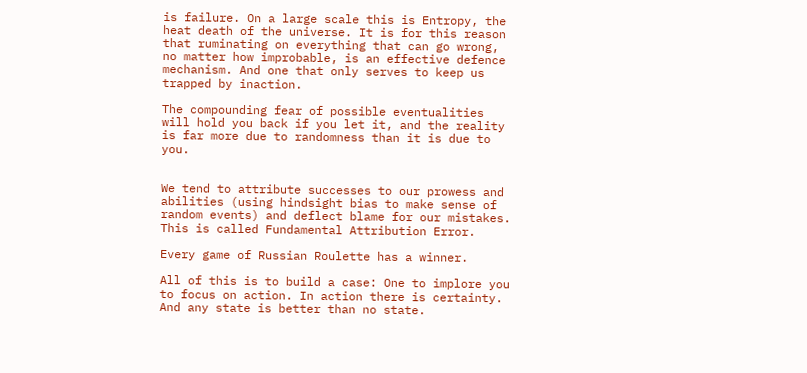is failure. On a large scale this is Entropy, the heat death of the universe. It is for this reason that ruminating on everything that can go wrong, no matter how improbable, is an effective defence mechanism. And one that only serves to keep us trapped by inaction.

The compounding fear of possible eventualities will hold you back if you let it, and the reality is far more due to randomness than it is due to you.


We tend to attribute successes to our prowess and abilities (using hindsight bias to make sense of random events) and deflect blame for our mistakes. This is called Fundamental Attribution Error.

Every game of Russian Roulette has a winner.

All of this is to build a case: One to implore you to focus on action. In action there is certainty. And any state is better than no state.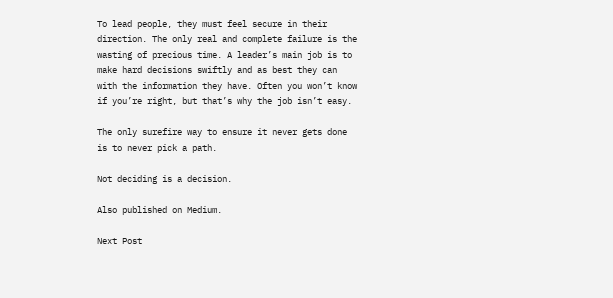To lead people, they must feel secure in their direction. The only real and complete failure is the wasting of precious time. A leader’s main job is to make hard decisions swiftly and as best they can with the information they have. Often you won’t know if you’re right, but that’s why the job isn’t easy.

The only surefire way to ensure it never gets done is to never pick a path.

Not deciding is a decision.

Also published on Medium.

Next Post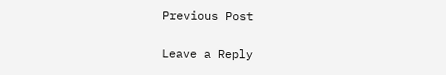Previous Post

Leave a Reply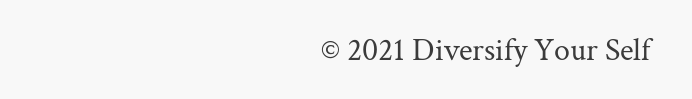© 2021 Diversify Your Self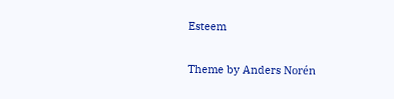Esteem

Theme by Anders Norén